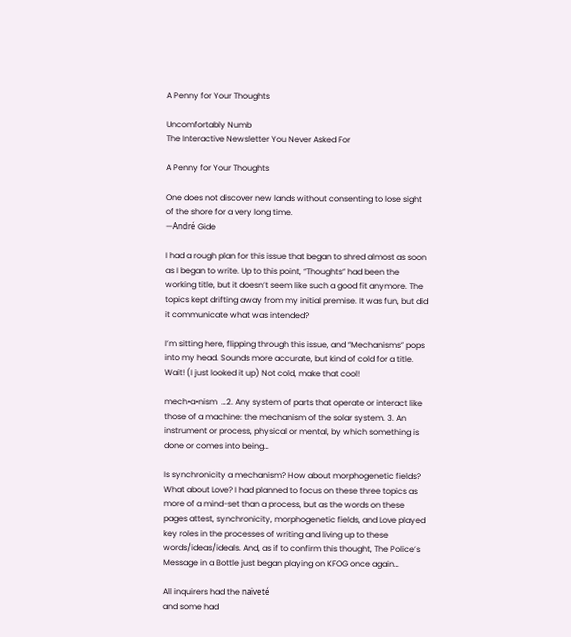A Penny for Your Thoughts

Uncomfortably Numb
The Interactive Newsletter You Never Asked For

A Penny for Your Thoughts

One does not discover new lands without consenting to lose sight of the shore for a very long time.
—André Gide

I had a rough plan for this issue that began to shred almost as soon as I began to write. Up to this point, “Thoughts” had been the working title, but it doesn’t seem like such a good fit anymore. The topics kept drifting away from my initial premise. It was fun, but did it communicate what was intended?

I’m sitting here, flipping through this issue, and “Mechanisms” pops into my head. Sounds more accurate, but kind of cold for a title. Wait! (I just looked it up) Not cold, make that cool!

mech•a•nism  …2. Any system of parts that operate or interact like those of a machine: the mechanism of the solar system. 3. An instrument or process, physical or mental, by which something is done or comes into being…

Is synchronicity a mechanism? How about morphogenetic fields? What about Love? I had planned to focus on these three topics as more of a mind-set than a process, but as the words on these pages attest, synchronicity, morphogenetic fields, and Love played key roles in the processes of writing and living up to these words/ideas/ideals. And, as if to confirm this thought, The Police’s Message in a Bottle just began playing on KFOG once again…

All inquirers had the naïveté
and some had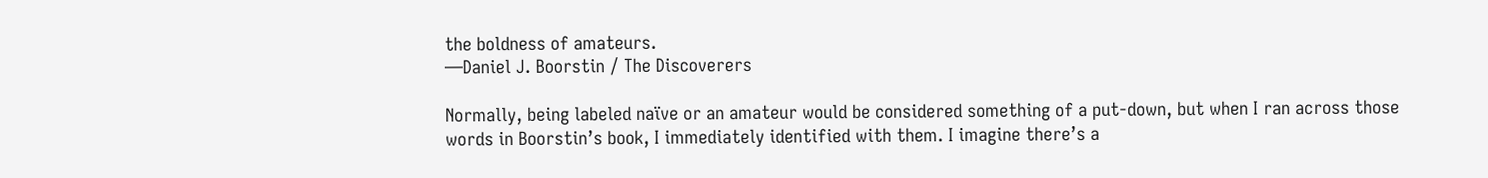the boldness of amateurs.
—Daniel J. Boorstin / The Discoverers

Normally, being labeled naïve or an amateur would be considered something of a put-down, but when I ran across those words in Boorstin’s book, I immediately identified with them. I imagine there’s a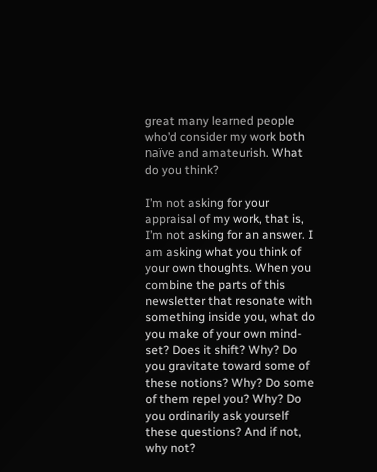great many learned people who’d consider my work both naïve and amateurish. What do you think?

I’m not asking for your appraisal of my work, that is, I’m not asking for an answer. I am asking what you think of your own thoughts. When you combine the parts of this newsletter that resonate with something inside you, what do you make of your own mind-set? Does it shift? Why? Do you gravitate toward some of these notions? Why? Do some of them repel you? Why? Do you ordinarily ask yourself these questions? And if not, why not?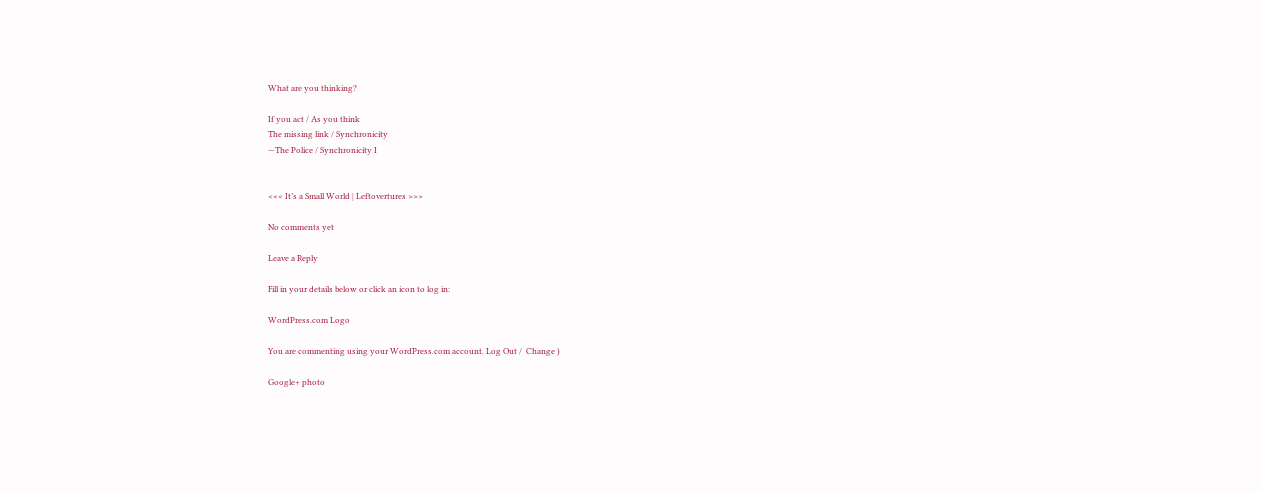What are you thinking?

If you act / As you think
The missing link / Synchronicity
—The Police / Synchronicity I


<<< It’s a Small World | Leftovertures >>>

No comments yet

Leave a Reply

Fill in your details below or click an icon to log in:

WordPress.com Logo

You are commenting using your WordPress.com account. Log Out /  Change )

Google+ photo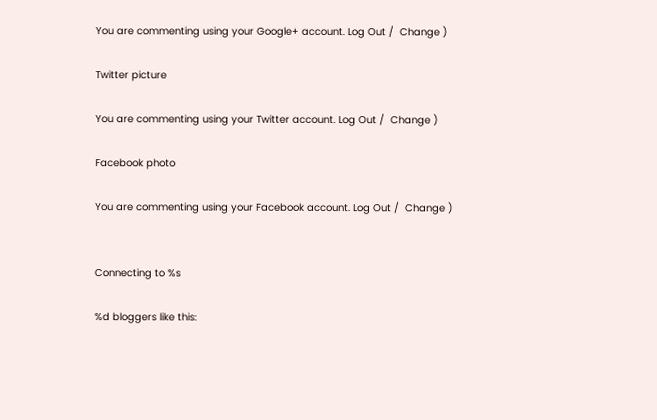You are commenting using your Google+ account. Log Out /  Change )

Twitter picture

You are commenting using your Twitter account. Log Out /  Change )

Facebook photo

You are commenting using your Facebook account. Log Out /  Change )


Connecting to %s

%d bloggers like this: